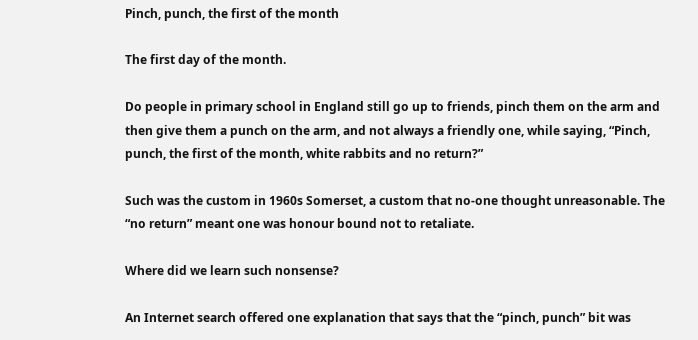Pinch, punch, the first of the month

The first day of the month.

Do people in primary school in England still go up to friends, pinch them on the arm and then give them a punch on the arm, and not always a friendly one, while saying, “Pinch, punch, the first of the month, white rabbits and no return?”

Such was the custom in 1960s Somerset, a custom that no-one thought unreasonable. The “no return” meant one was honour bound not to retaliate.

Where did we learn such nonsense?

An Internet search offered one explanation that says that the “pinch, punch” bit was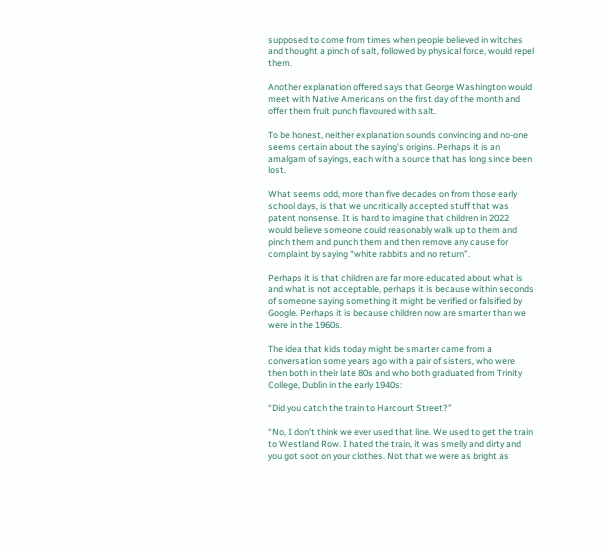supposed to come from times when people believed in witches and thought a pinch of salt, followed by physical force, would repel them.

Another explanation offered says that George Washington would meet with Native Americans on the first day of the month and offer them fruit punch flavoured with salt.

To be honest, neither explanation sounds convincing and no-one seems certain about the saying’s origins. Perhaps it is an amalgam of sayings, each with a source that has long since been lost.

What seems odd, more than five decades on from those early school days, is that we uncritically accepted stuff that was patent nonsense. It is hard to imagine that children in 2022 would believe someone could reasonably walk up to them and pinch them and punch them and then remove any cause for complaint by saying “white rabbits and no return”.

Perhaps it is that children are far more educated about what is and what is not acceptable, perhaps it is because within seconds of someone saying something it might be verified or falsified by Google. Perhaps it is because children now are smarter than we were in the 1960s.

The idea that kids today might be smarter came from a conversation some years ago with a pair of sisters, who were then both in their late 80s and who both graduated from Trinity College, Dublin in the early 1940s:

“Did you catch the train to Harcourt Street?”

“No, I don’t think we ever used that line. We used to get the train to Westland Row. I hated the train, it was smelly and dirty and you got soot on your clothes. Not that we were as bright as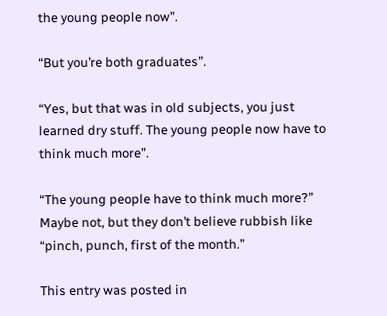the young people now”.

“But you’re both graduates”.

“Yes, but that was in old subjects, you just learned dry stuff. The young people now have to think much more”.

“The young people have to think much more?”  Maybe not, but they don’t believe rubbish like “pinch, punch, first of the month.”

This entry was posted in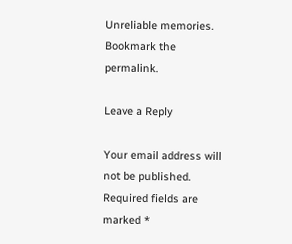Unreliable memories. Bookmark the permalink.

Leave a Reply

Your email address will not be published. Required fields are marked *